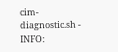cim-diagnostic.sh - INFO: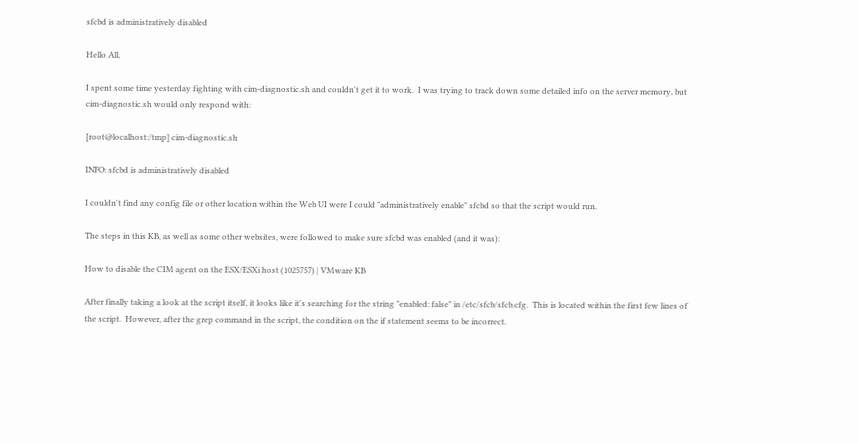sfcbd is administratively disabled

Hello All,

I spent some time yesterday fighting with cim-diagnostic.sh and couldn't get it to work.  I was trying to track down some detailed info on the server memory, but cim-diagnostic.sh would only respond with:

[root@localhost:/tmp] cim-diagnostic.sh

INFO: sfcbd is administratively disabled

I couldn't find any config file or other location within the Web UI were I could "administratively enable" sfcbd so that the script would run.

The steps in this KB, as well as some other websites, were followed to make sure sfcbd was enabled (and it was):

How to disable the CIM agent on the ESX/ESXi host (1025757) | VMware KB

After finally taking a look at the script itself, it looks like it's searching for the string "enabled: false" in /etc/sfcb/sfcb.cfg.  This is located within the first few lines of the script.  However, after the grep command in the script, the condition on the if statement seems to be incorrect.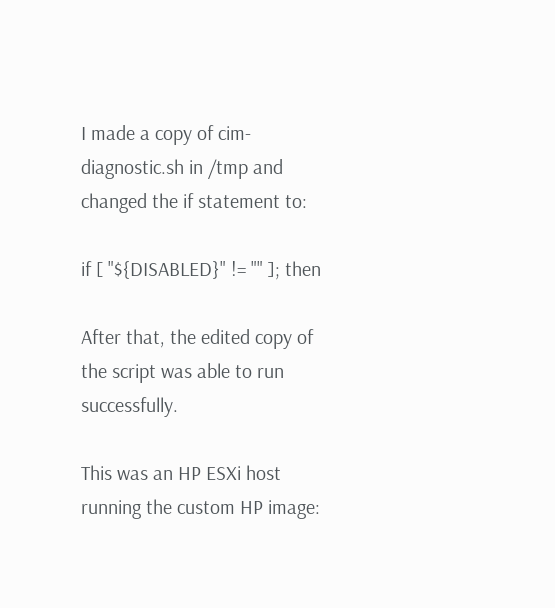I made a copy of cim-diagnostic.sh in /tmp and changed the if statement to:

if [ "${DISABLED}" != "" ]; then

After that, the edited copy of the script was able to run successfully.

This was an HP ESXi host running the custom HP image: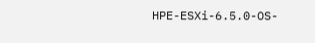HPE-ESXi-6.5.0-OS-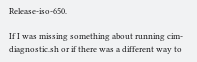Release-iso-650.

If I was missing something about running cim-diagnostic.sh or if there was a different way to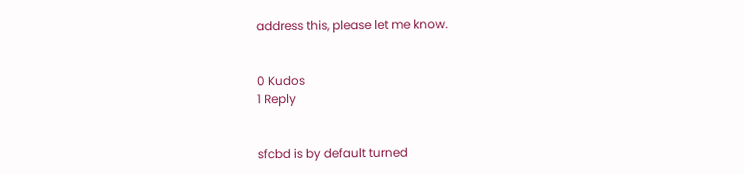address this, please let me know.


0 Kudos
1 Reply


sfcbd is by default turned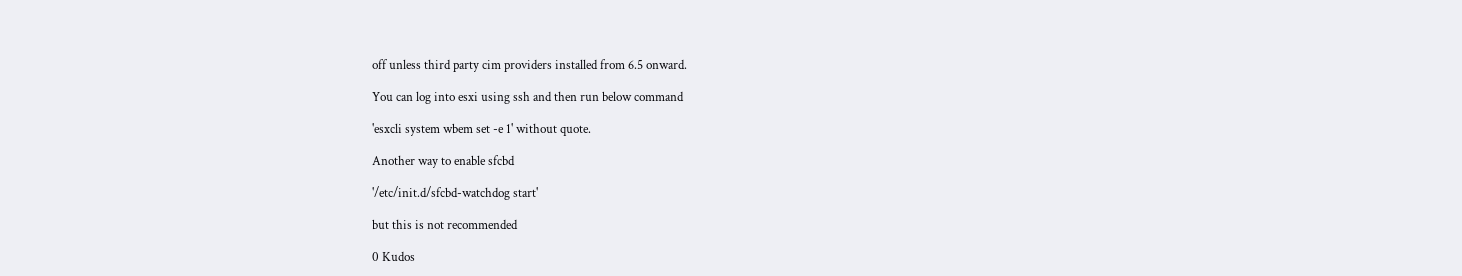off unless third party cim providers installed from 6.5 onward.

You can log into esxi using ssh and then run below command

'esxcli system wbem set -e 1' without quote.

Another way to enable sfcbd

'/etc/init.d/sfcbd-watchdog start'

but this is not recommended

0 Kudos